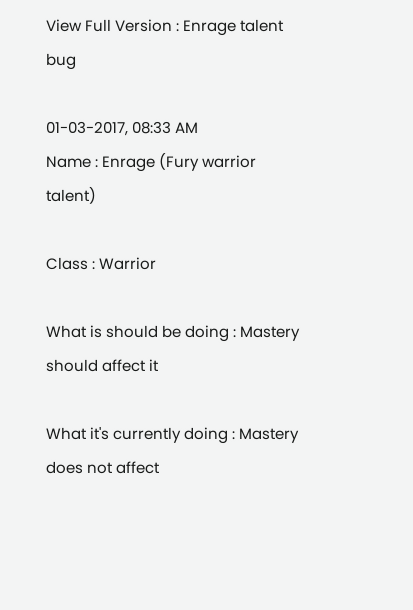View Full Version : Enrage talent bug

01-03-2017, 08:33 AM
Name : Enrage (Fury warrior talent)

Class : Warrior

What is should be doing : Mastery should affect it

What it's currently doing : Mastery does not affect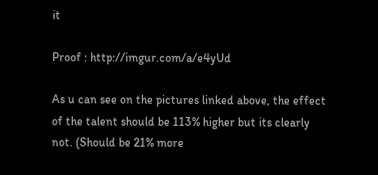it

Proof : http://imgur.com/a/e4yUd

As u can see on the pictures linked above, the effect of the talent should be 113% higher but its clearly not. (Should be 21% more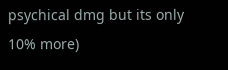psychical dmg but its only 10% more)